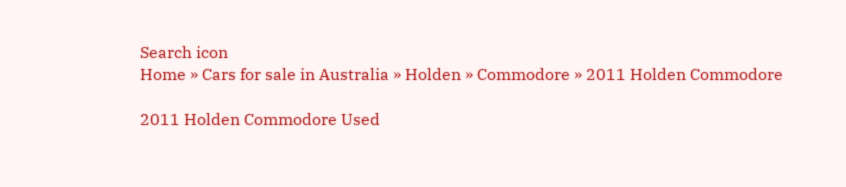Search icon
Home » Cars for sale in Australia » Holden » Commodore » 2011 Holden Commodore

2011 Holden Commodore Used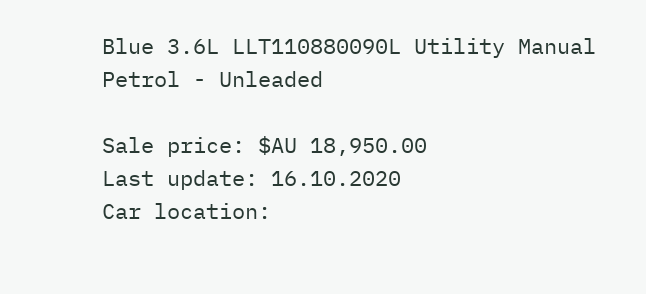Blue 3.6L LLT110880090L Utility Manual Petrol - Unleaded

Sale price: $AU 18,950.00
Last update: 16.10.2020
Car location: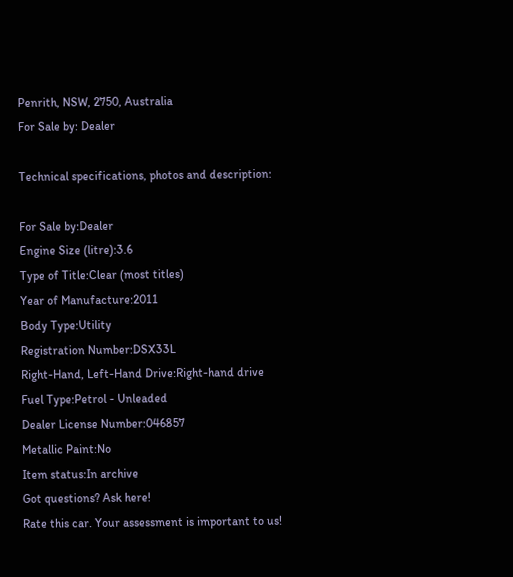Penrith, NSW, 2750, Australia
For Sale by: Dealer

Technical specifications, photos and description:

For Sale by:Dealer
Engine Size (litre):3.6
Type of Title:Clear (most titles)
Year of Manufacture:2011
Body Type:Utility
Registration Number:DSX33L
Right-Hand, Left-Hand Drive:Right-hand drive
Fuel Type:Petrol - Unleaded
Dealer License Number:046857
Metallic Paint:No
Item status:In archive
Got questions? Ask here!
Rate this car. Your assessment is important to us!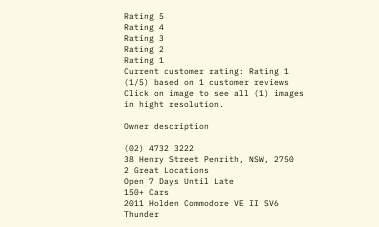Rating 5
Rating 4
Rating 3
Rating 2
Rating 1
Current customer rating: Rating 1 (1/5) based on 1 customer reviews
Click on image to see all (1) images in hight resolution.

Owner description

(02) 4732 3222
38 Henry Street Penrith, NSW, 2750
2 Great Locations
Open 7 Days Until Late
150+ Cars
2011 Holden Commodore VE II SV6 Thunder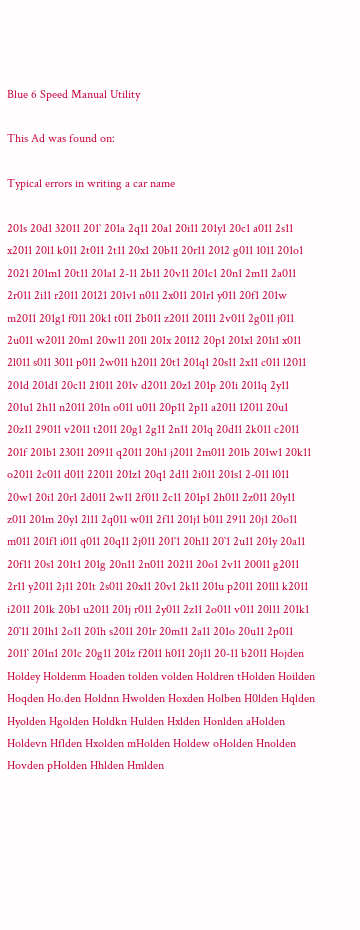Blue 6 Speed Manual Utility

This Ad was found on:

Typical errors in writing a car name

201s 20d1 32011 201` 201a 2q11 20a1 20i11 201y1 20c1 a011 2s11 x2011 20l1 k011 2t011 2t11 20x1 20b11 20r11 2012 g011 1011 201o1 2021 201m1 20t11 201a1 2-11 2b11 20v11 201c1 20n1 2m11 2a011 2r011 2i11 r2011 20121 201v1 n011 2x011 201r1 y011 20f1 201w m2011 201g1 f011 20k1 t011 2b011 z2011 20111 2v011 2g011 j011 2u011 w2011 20m1 20w11 201l 201x 20112 20p1 201x1 201i1 x011 2l011 s011 3011 p011 2w011 h2011 20t1 201q1 20s11 2x11 c011 l2011 201d 201d1 20c11 21011 201v d2011 20z1 201p 201i 2011q 2y11 201u1 2h11 n2011 201n o011 u011 20p11 2p11 a2011 12011 20u1 20z11 29011 v2011 t2011 20g1 2g11 2n11 201q 20d11 2k011 c2011 201f 201b1 23011 20911 q2011 20h1 j2011 2m011 201b 201w1 20k11 o2011 2c011 d011 22011 201z1 20q1 2d11 2i011 201s1 2-011 l011 20w1 20i1 20r1 2d011 2w11 2f011 2c11 201p1 2h011 2z011 20y11 z011 201m 20y1 2l11 2q011 w011 2f11 201j1 b011 2911 20j1 20o11 m011 201f1 i011 q011 20q11 2j011 201`1 20h11 20`1 2u11 201y 20a11 20f11 20s1 201t1 201g 20n11 2n011 20211 20o1 2v11 20011 g2011 2r11 y2011 2j11 201t 2s011 20x11 20v1 2k11 201u p2011 201l1 k2011 i2011 201k 20b1 u2011 201j r011 2y011 2z11 2o011 v011 20l11 201k1 20`11 201h1 2o11 201h s2011 201r 20m11 2a11 201o 20u11 2p011 2011` 201n1 201c 20g11 201z f2011 h011 20j11 20-11 b2011 Hojden Holdey Holdenm Hoaden tolden volden Holdren tHolden Hoilden Hoqden Ho.den Holdnn Hwolden Hoxden Holben H0lden Hqlden Hyolden Hgolden Holdkn Hulden Hxlden Honlden aHolden Holdevn Hflden Hxolden mHolden Holdew oHolden Hnolden Hovden pHolden Hhlden Hmlden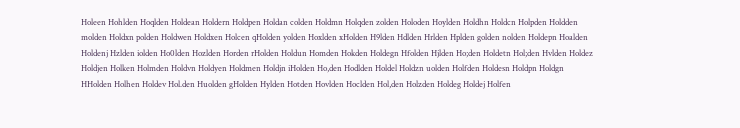Holeen Hohlden Hoqlden Holdean Holdern Holdpen Holdan colden Holdmn Holqden zolden Holoden Hoylden Holdhn Holdcn Holpden Holdden molden Holdxn polden Holdwen Holdxen Holcen qHolden yolden Hoxlden xHolden H9lden Hdlden Hrlden Hplden golden nolden Holdepn Hoalden Holdenj Hzlden iolden Ho0lden Hozlden Horden rHolden Holdun Homden Hokden Holdegn Hfolden Hjlden Ho;den Holdetn Hol;den Hvlden Holdez Holdjen Holken Holmden Holdvn Holdyen Holdmen Holdjn iHolden Ho,den Hodlden Holdel Holdzn uolden Holfden Holdesn Holdpn Holdgn HHolden Holhen Holdev Hol.den Huolden gHolden Hylden Hotden Hovlden Hoclden Hol,den Holzden Holdeg Holdej Holfen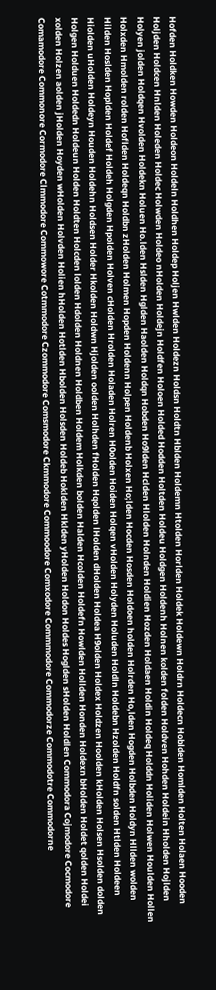Hofden Holdken Howden Holdeon Holdeln Holdhen Holdep Holjen Hwlden Holdezn Holdsn Holdtn Hblden Holdemn Htolden Horlden Holdek Holdewn Holdrn Holdecn Hoblden Homlden Holten Holaen Hooden Holjden Holdcen Hnlden Holeden Holdec Holwden Holdeo nHolden Holdejn Holdfen Holoen Holded Hodden Holtden Holdeu Holdgen Holdenh Holnen kolden folden Holdven Hohden Holdein Hholden Hojlden Holyen jolden Holdqen Hvolden Holdekn Holuen Ho.lden Hslden Hglden Haolden Holdqn Hobden Ho9lden Hclden Hlolden Holnden Holdien Hozden Holdaen Holdin Holdeq Holddn Holiden Holwen Houlden Hollen Holxden Hmolden rolden Hoflden Holdeqn Holdbn zHolden Holmen Hopden Holdenn Holpen Holdenb Holxen Ho;lden Hocden Hosden Holdoen holden Holrden Ho,lden Hogden Holbden Holdyn Hllden wolden Hilden Hoslden Hoplden Holdef Holdeh Holgden Hpolden Holven cHolden Hrolden Holaden Holren H0olden Hoiden Holqen vHolden Holyden Holuden Holdln Holdebn Hzolden Holdfn solden Htlden Holdeen Hiolden uHolden Holdeyn Houden Holdehn Holdsen Holder Hkolden Holdwn Hjolden oolden Holhden fHolden Hqolden lHolden dHolden Holdea H9olden Holdex Holdzen Hoolden kHolden Holsen Hsolden dolden Holgen Holduen Holdedn Holdeun Holden Holdten Holcden lolden Hdolden Holdnen Holdben Holdem Holkden bolden Halden Hcolden Holdefn Howlden Hollden Honden Holdexn bHolden Holdet qolden Holdei xolden Holzen aolden jHolden Hoyden wHolden Holvden Holien hHolden Hotlden Hbolden Holsden Holdeb Hoklden Hklden yHolden Holdon Holdes Hoglden sHolden Holdlen Commodora Cojmodore Cocmodore Comamodore Commonore Cormodore Clmmodore Commowore Cotmmodore Czommodore Comsmodore Ckmmodore Commoodore Comxodore Commmodore Commodorze Commodotre Commodorne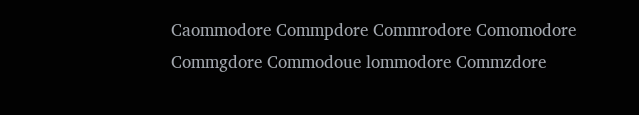Caommodore Commpdore Commrodore Comomodore Commgdore Commodoue lommodore Commzdore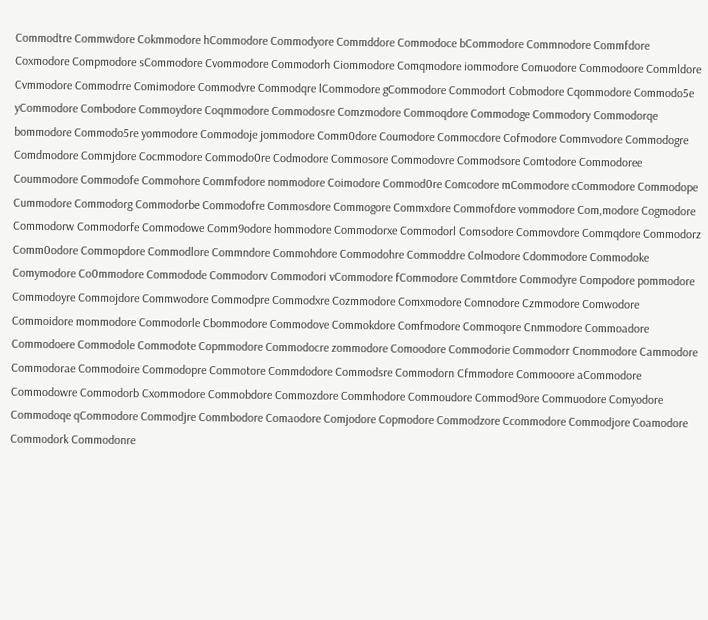Commodtre Commwdore Cokmmodore hCommodore Commodyore Commddore Commodoce bCommodore Commnodore Commfdore Coxmodore Compmodore sCommodore Cvommodore Commodorh Ciommodore Comqmodore iommodore Comuodore Commodoore Commldore Cvmmodore Commodrre Comimodore Commodvre Commodqre lCommodore gCommodore Commodort Cobmodore Cqommodore Commodo5e yCommodore Combodore Commoydore Coqmmodore Commodosre Comzmodore Commoqdore Commodoge Commodory Commodorqe bommodore Commodo5re yommodore Commodoje jommodore Comm0dore Coumodore Commocdore Cofmodore Commvodore Commodogre Comdmodore Commjdore Cocmmodore Commodo0re Codmodore Commosore Commodovre Commodsore Comtodore Commodoree Coummodore Commodofe Commohore Commfodore nommodore Coimodore Commod0re Comcodore mCommodore cCommodore Commodope Cummodore Commodorg Commodorbe Commodofre Commosdore Commogore Commxdore Commofdore vommodore Com,modore Cogmodore Commodorw Commodorfe Commodowe Comm9odore hommodore Commodorxe Commodorl Comsodore Commovdore Commqdore Commodorz Comm0odore Commopdore Commodlore Commndore Commohdore Commodohre Commoddre Colmodore Cdommodore Commodoke Comymodore Co0mmodore Commodode Commodorv Commodori vCommodore fCommodore Commtdore Commodyre Compodore pommodore Commodoyre Commojdore Commwodore Commodpre Commodxre Cozmmodore Comxmodore Comnodore Czmmodore Comwodore Commoidore mommodore Commodorle Cbommodore Commodove Commokdore Comfmodore Commoqore Cnmmodore Commoadore Commodoere Commodole Commodote Copmmodore Commodocre zommodore Comoodore Commodorie Commodorr Cnommodore Cammodore Commodorae Commodoire Commodopre Commotore Commdodore Commodsre Commodorn Cfmmodore Commooore aCommodore Commodowre Commodorb Cxommodore Commobdore Commozdore Commhodore Commoudore Commod9ore Commuodore Comyodore Commodoqe qCommodore Commodjre Commbodore Comaodore Comjodore Copmodore Commodzore Ccommodore Commodjore Coamodore Commodork Commodonre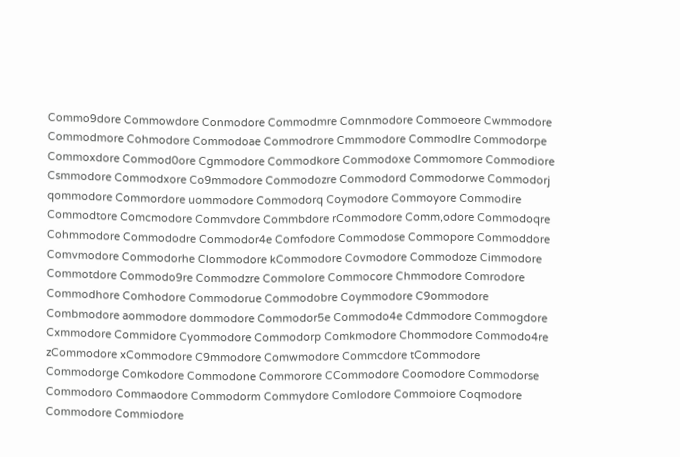Commo9dore Commowdore Conmodore Commodmre Comnmodore Commoeore Cwmmodore Commodmore Cohmodore Commodoae Commodrore Cmmmodore Commodlre Commodorpe Commoxdore Commod0ore Cgmmodore Commodkore Commodoxe Commomore Commodiore Csmmodore Commodxore Co9mmodore Commodozre Commodord Commodorwe Commodorj qommodore Commordore uommodore Commodorq Coymodore Commoyore Commodire Commodtore Comcmodore Commvdore Commbdore rCommodore Comm,odore Commodoqre Cohmmodore Commododre Commodor4e Comfodore Commodose Commopore Commoddore Comvmodore Commodorhe Clommodore kCommodore Covmodore Commodoze Cimmodore Commotdore Commodo9re Commodzre Commolore Commocore Chmmodore Comrodore Commodhore Comhodore Commodorue Commodobre Coymmodore C9ommodore Combmodore aommodore dommodore Commodor5e Commodo4e Cdmmodore Commogdore Cxmmodore Commidore Cyommodore Commodorp Comkmodore Chommodore Commodo4re zCommodore xCommodore C9mmodore Comwmodore Commcdore tCommodore Commodorge Comkodore Commodone Commorore CCommodore Coomodore Commodorse Commodoro Commaodore Commodorm Commydore Comlodore Commoiore Coqmodore Commodore Commiodore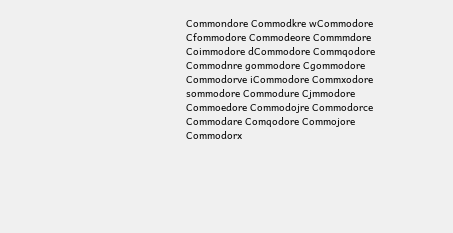Commondore Commodkre wCommodore Cfommodore Commodeore Commmdore Coimmodore dCommodore Commqodore Commodnre gommodore Cgommodore Commodorve iCommodore Commxodore sommodore Commodure Cjmmodore Commoedore Commodojre Commodorce Commodare Comqodore Commojore Commodorx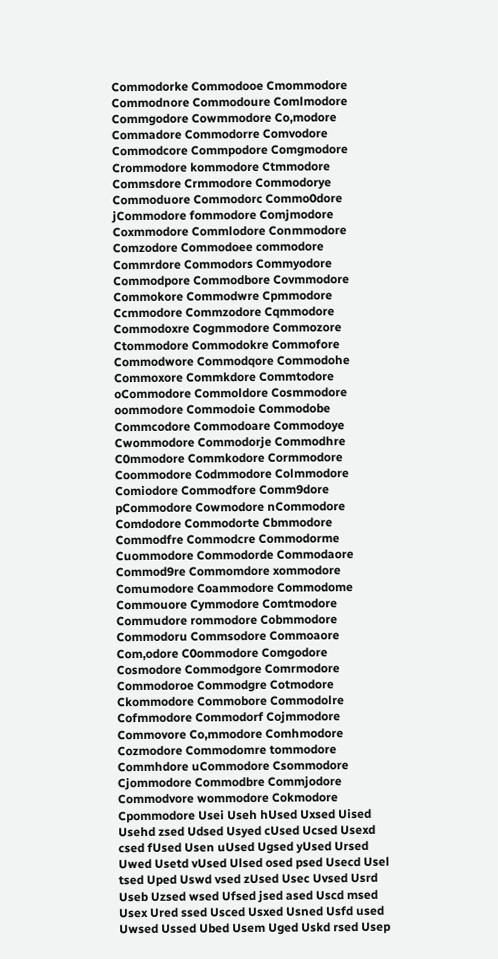Commodorke Commodooe Cmommodore Commodnore Commodoure Comlmodore Commgodore Cowmmodore Co,modore Commadore Commodorre Comvodore Commodcore Commpodore Comgmodore Crommodore kommodore Ctmmodore Commsdore Crmmodore Commodorye Commoduore Commodorc Commo0dore jCommodore fommodore Comjmodore Coxmmodore Commlodore Conmmodore Comzodore Commodoee commodore Commrdore Commodors Commyodore Commodpore Commodbore Covmmodore Commokore Commodwre Cpmmodore Ccmmodore Commzodore Cqmmodore Commodoxre Cogmmodore Commozore Ctommodore Commodokre Commofore Commodwore Commodqore Commodohe Commoxore Commkdore Commtodore oCommodore Commoldore Cosmmodore oommodore Commodoie Commodobe Commcodore Commodoare Commodoye Cwommodore Commodorje Commodhre C0mmodore Commkodore Cormmodore Coommodore Codmmodore Colmmodore Comiodore Commodfore Comm9dore pCommodore Cowmodore nCommodore Comdodore Commodorte Cbmmodore Commodfre Commodcre Commodorme Cuommodore Commodorde Commodaore Commod9re Commomdore xommodore Comumodore Coammodore Commodome Commouore Cymmodore Comtmodore Commudore rommodore Cobmmodore Commodoru Commsodore Commoaore Com,odore C0ommodore Comgodore Cosmodore Commodgore Comrmodore Commodoroe Commodgre Cotmodore Ckommodore Commobore Commodolre Cofmmodore Commodorf Cojmmodore Commovore Co,mmodore Comhmodore Cozmodore Commodomre tommodore Commhdore uCommodore Csommodore Cjommodore Commodbre Commjodore Commodvore wommodore Cokmodore Cpommodore Usei Useh hUsed Uxsed Uised Usehd zsed Udsed Usyed cUsed Ucsed Usexd csed fUsed Usen uUsed Ugsed yUsed Ursed Uwed Usetd vUsed Ulsed osed psed Usecd Usel tsed Uped Uswd vsed zUsed Usec Uvsed Usrd Useb Uzsed wsed Ufsed jsed ased Uscd msed Usex Ured ssed Usced Usxed Usned Usfd used Uwsed Ussed Ubed Usem Uged Uskd rsed Usep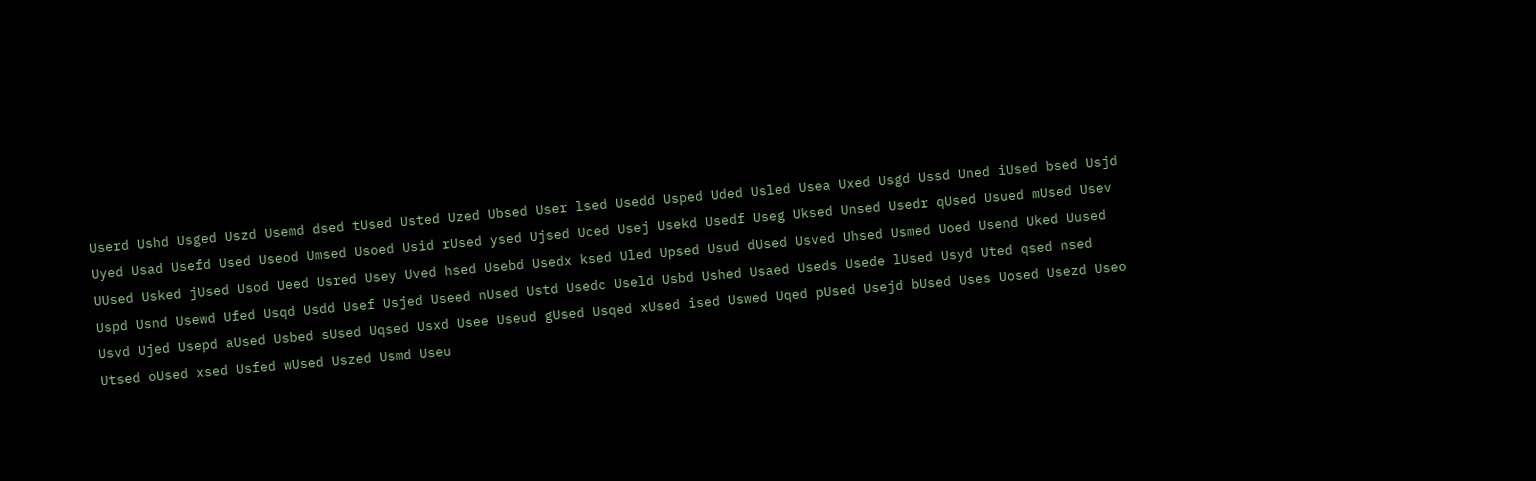Userd Ushd Usged Uszd Usemd dsed tUsed Usted Uzed Ubsed User lsed Usedd Usped Uded Usled Usea Uxed Usgd Ussd Uned iUsed bsed Usjd Uyed Usad Usefd Used Useod Umsed Usoed Usid rUsed ysed Ujsed Uced Usej Usekd Usedf Useg Uksed Unsed Usedr qUsed Usued mUsed Usev UUsed Usked jUsed Usod Ueed Usred Usey Uved hsed Usebd Usedx ksed Uled Upsed Usud dUsed Usved Uhsed Usmed Uoed Usend Uked Uused Uspd Usnd Usewd Ufed Usqd Usdd Usef Usjed Useed nUsed Ustd Usedc Useld Usbd Ushed Usaed Useds Usede lUsed Usyd Uted qsed nsed Usvd Ujed Usepd aUsed Usbed sUsed Uqsed Usxd Usee Useud gUsed Usqed xUsed ised Uswed Uqed pUsed Usejd bUsed Uses Uosed Usezd Useo Utsed oUsed xsed Usfed wUsed Uszed Usmd Useu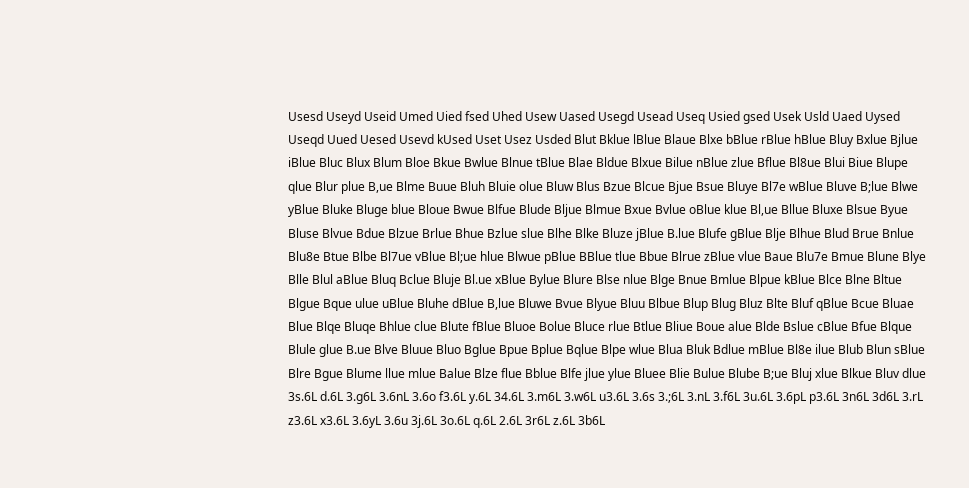Usesd Useyd Useid Umed Uied fsed Uhed Usew Uased Usegd Usead Useq Usied gsed Usek Usld Uaed Uysed Useqd Uued Uesed Usevd kUsed Uset Usez Usded Blut Bklue lBlue Blaue Blxe bBlue rBlue hBlue Bluy Bxlue Bjlue iBlue Bluc Blux Blum Bloe Bkue Bwlue Blnue tBlue Blae Bldue Blxue Bilue nBlue zlue Bflue Bl8ue Blui Biue Blupe qlue Blur plue B,ue Blme Buue Bluh Bluie olue Bluw Blus Bzue Blcue Bjue Bsue Bluye Bl7e wBlue Bluve B;lue Blwe yBlue Bluke Bluge blue Bloue Bwue Blfue Blude Bljue Blmue Bxue Bvlue oBlue klue Bl,ue Bllue Bluxe Blsue Byue Bluse Blvue Bdue Blzue Brlue Bhue Bzlue slue Blhe Blke Bluze jBlue B.lue Blufe gBlue Blje Blhue Blud Brue Bnlue Blu8e Btue Blbe Bl7ue vBlue Bl;ue hlue Blwue pBlue BBlue tlue Bbue Blrue zBlue vlue Baue Blu7e Bmue Blune Blye Blle Blul aBlue Bluq Bclue Bluje Bl.ue xBlue Bylue Blure Blse nlue Blge Bnue Bmlue Blpue kBlue Blce Blne Bltue Blgue Bque ulue uBlue Bluhe dBlue B,lue Bluwe Bvue Blyue Bluu Blbue Blup Blug Bluz Blte Bluf qBlue Bcue Bluae Blue Blqe Bluqe Bhlue clue Blute fBlue Bluoe Bolue Bluce rlue Btlue Bliue Boue alue Blde Bslue cBlue Bfue Blque Blule glue B.ue Blve Bluue Bluo Bglue Bpue Bplue Bqlue Blpe wlue Blua Bluk Bdlue mBlue Bl8e ilue Blub Blun sBlue Blre Bgue Blume llue mlue Balue Blze flue Bblue Blfe jlue ylue Bluee Blie Bulue Blube B;ue Bluj xlue Blkue Bluv dlue 3s.6L d.6L 3.g6L 3.6nL 3.6o f3.6L y.6L 34.6L 3.m6L 3.w6L u3.6L 3.6s 3.;6L 3.nL 3.f6L 3u.6L 3.6pL p3.6L 3n6L 3d6L 3.rL z3.6L x3.6L 3.6yL 3.6u 3j.6L 3o.6L q.6L 2.6L 3r6L z.6L 3b6L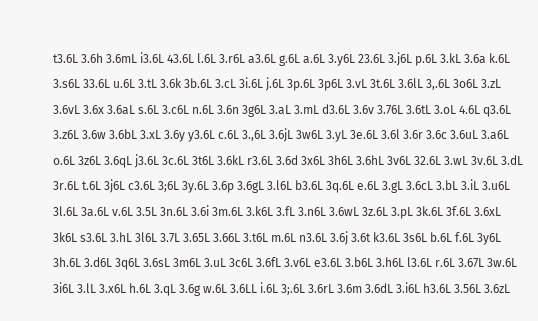t3.6L 3.6h 3.6mL i3.6L 43.6L l.6L 3.r6L a3.6L g.6L a.6L 3.y6L 23.6L 3.j6L p.6L 3.kL 3.6a k.6L 3.s6L 33.6L u.6L 3.tL 3.6k 3b.6L 3.cL 3i.6L j.6L 3p.6L 3p6L 3.vL 3t.6L 3.6lL 3,.6L 3o6L 3.zL 3.6vL 3.6x 3.6aL s.6L 3.c6L n.6L 3.6n 3g6L 3.aL 3.mL d3.6L 3.6v 3.76L 3.6tL 3.oL 4.6L q3.6L 3.z6L 3.6w 3.6bL 3.xL 3.6y y3.6L c.6L 3.,6L 3.6jL 3w6L 3.yL 3e.6L 3.6l 3.6r 3.6c 3.6uL 3.a6L o.6L 3z6L 3.6qL j3.6L 3c.6L 3t6L 3.6kL r3.6L 3.6d 3x6L 3h6L 3.6hL 3v6L 32.6L 3.wL 3v.6L 3.dL 3r.6L t.6L 3j6L c3.6L 3;6L 3y.6L 3.6p 3.6gL 3.l6L b3.6L 3q.6L e.6L 3.gL 3.6cL 3.bL 3.iL 3.u6L 3l.6L 3a.6L v.6L 3.5L 3n.6L 3.6i 3m.6L 3.k6L 3.fL 3.n6L 3.6wL 3z.6L 3.pL 3k.6L 3f.6L 3.6xL 3k6L s3.6L 3.hL 3l6L 3.7L 3.65L 3.66L 3.t6L m.6L n3.6L 3.6j 3.6t k3.6L 3s6L b.6L f.6L 3y6L 3h.6L 3.d6L 3q6L 3.6sL 3m6L 3.uL 3c6L 3.6fL 3.v6L e3.6L 3.b6L 3.h6L l3.6L r.6L 3.67L 3w.6L 3i6L 3.lL 3.x6L h.6L 3.qL 3.6g w.6L 3.6LL i.6L 3;.6L 3.6rL 3.6m 3.6dL 3.i6L h3.6L 3.56L 3.6zL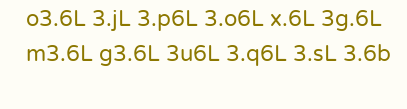o3.6L 3.jL 3.p6L 3.o6L x.6L 3g.6L m3.6L g3.6L 3u6L 3.q6L 3.sL 3.6b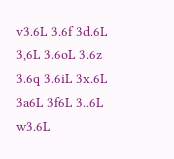v3.6L 3.6f 3d.6L 3,6L 3.6oL 3.6z 3.6q 3.6iL 3x.6L 3a6L 3f6L 3..6L w3.6L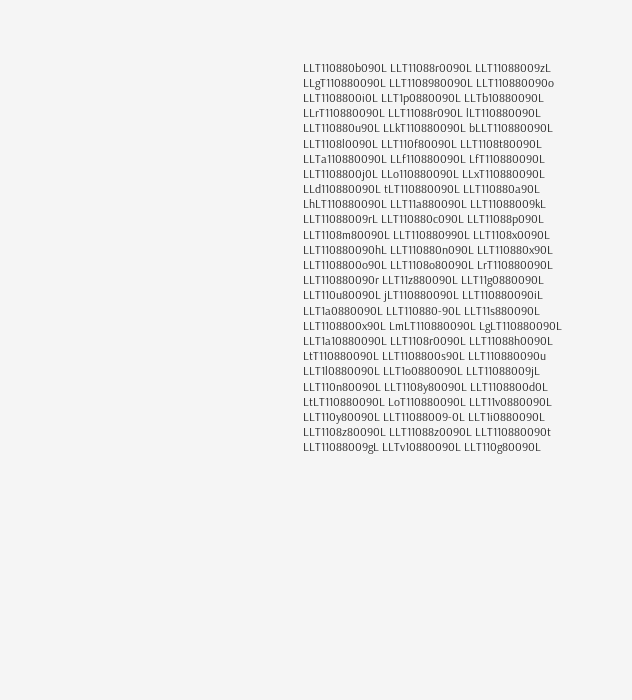LLT110880b090L LLT11088r0090L LLT11088009zL LLgT110880090L LLT1108980090L LLT110880090o LLT1108800i0L LLT1p0880090L LLTb10880090L LLrT110880090L LLT11088r090L lLT110880090L LLT110880u90L LLkT110880090L bLLT110880090L LLT1108l0090L LLT110f80090L LLT1108t80090L LLTa110880090L LLf110880090L LfT110880090L LLT1108800j0L LLo110880090L LLxT110880090L LLd110880090L tLT110880090L LLT110880a90L LhLT110880090L LLT11a880090L LLT11088009kL LLT11088009rL LLT110880c090L LLT11088p090L LLT1108m80090L LLT110880990L LLT1108x0090L LLT110880090hL LLT110880n090L LLT110880x90L LLT1108800o90L LLT1108o80090L LrT110880090L LLT110880090r LLT11z880090L LLT11g0880090L LLT110u80090L jLT110880090L LLT110880090iL LLT1a0880090L LLT110880-90L LLT11s880090L LLT1108800x90L LmLT110880090L LgLT110880090L LLT1a10880090L LLT1108r0090L LLT11088h0090L LtT110880090L LLT1108800s90L LLT110880090u LLT1l0880090L LLT1o0880090L LLT11088009jL LLT110n80090L LLT1108y80090L LLT1108800d0L LtLT110880090L LoT110880090L LLT11v0880090L LLT110y80090L LLT11088009-0L LLT1i0880090L LLT1108z80090L LLT11088z0090L LLT110880090t LLT11088009gL LLTv10880090L LLT110g80090L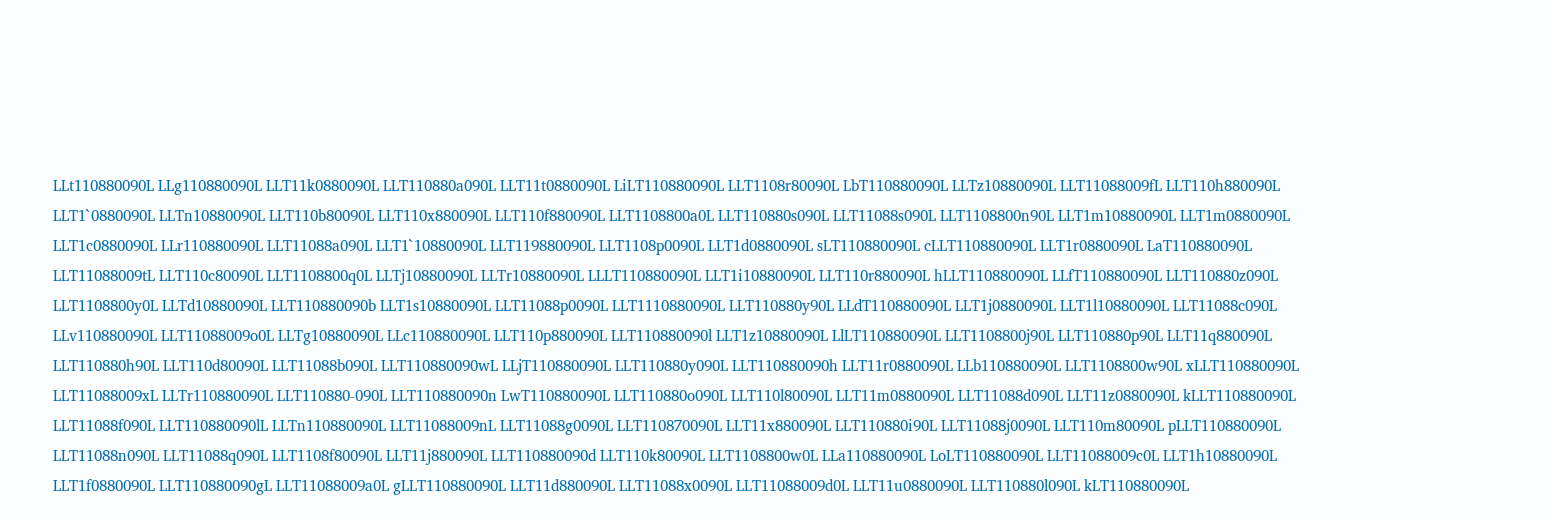LLt110880090L LLg110880090L LLT11k0880090L LLT110880a090L LLT11t0880090L LiLT110880090L LLT1108r80090L LbT110880090L LLTz10880090L LLT11088009fL LLT110h880090L LLT1`0880090L LLTn10880090L LLT110b80090L LLT110x880090L LLT110f880090L LLT1108800a0L LLT110880s090L LLT11088s090L LLT1108800n90L LLT1m10880090L LLT1m0880090L LLT1c0880090L LLr110880090L LLT11088a090L LLT1`10880090L LLT119880090L LLT1108p0090L LLT1d0880090L sLT110880090L cLLT110880090L LLT1r0880090L LaT110880090L LLT11088009tL LLT110c80090L LLT1108800q0L LLTj10880090L LLTr10880090L LLLT110880090L LLT1i10880090L LLT110r880090L hLLT110880090L LLfT110880090L LLT110880z090L LLT1108800y0L LLTd10880090L LLT110880090b LLT1s10880090L LLT11088p0090L LLT1110880090L LLT110880y90L LLdT110880090L LLT1j0880090L LLT1l10880090L LLT11088c090L LLv110880090L LLT11088009o0L LLTg10880090L LLc110880090L LLT110p880090L LLT110880090l LLT1z10880090L LlLT110880090L LLT1108800j90L LLT110880p90L LLT11q880090L LLT110880h90L LLT110d80090L LLT11088b090L LLT110880090wL LLjT110880090L LLT110880y090L LLT110880090h LLT11r0880090L LLb110880090L LLT1108800w90L xLLT110880090L LLT11088009xL LLTr110880090L LLT110880-090L LLT110880090n LwT110880090L LLT110880o090L LLT110l80090L LLT11m0880090L LLT11088d090L LLT11z0880090L kLLT110880090L LLT11088f090L LLT110880090lL LLTn110880090L LLT11088009nL LLT11088g0090L LLT110870090L LLT11x880090L LLT110880i90L LLT11088j0090L LLT110m80090L pLLT110880090L LLT11088n090L LLT11088q090L LLT1108f80090L LLT11j880090L LLT110880090d LLT110k80090L LLT1108800w0L LLa110880090L LoLT110880090L LLT11088009c0L LLT1h10880090L LLT1f0880090L LLT110880090gL LLT11088009a0L gLLT110880090L LLT11d880090L LLT11088x0090L LLT11088009d0L LLT11u0880090L LLT110880l090L kLT110880090L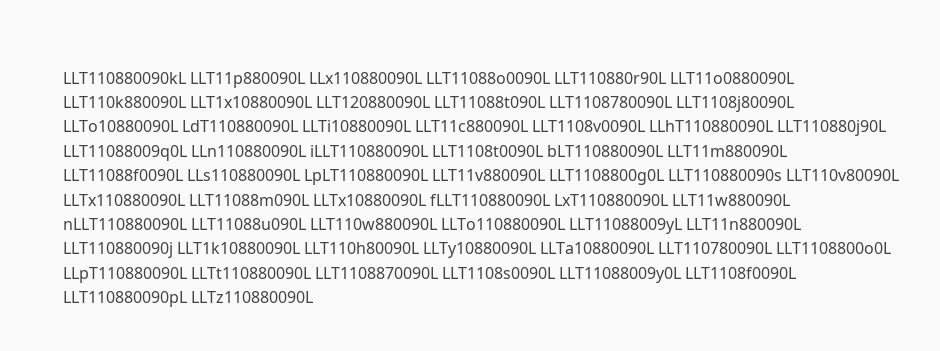LLT110880090kL LLT11p880090L LLx110880090L LLT11088o0090L LLT110880r90L LLT11o0880090L LLT110k880090L LLT1x10880090L LLT120880090L LLT11088t090L LLT1108780090L LLT1108j80090L LLTo10880090L LdT110880090L LLTi10880090L LLT11c880090L LLT1108v0090L LLhT110880090L LLT110880j90L LLT11088009q0L LLn110880090L iLLT110880090L LLT1108t0090L bLT110880090L LLT11m880090L LLT11088f0090L LLs110880090L LpLT110880090L LLT11v880090L LLT1108800g0L LLT110880090s LLT110v80090L LLTx110880090L LLT11088m090L LLTx10880090L fLLT110880090L LxT110880090L LLT11w880090L nLLT110880090L LLT11088u090L LLT110w880090L LLTo110880090L LLT11088009yL LLT11n880090L LLT110880090j LLT1k10880090L LLT110h80090L LLTy10880090L LLTa10880090L LLT110780090L LLT1108800o0L LLpT110880090L LLTt110880090L LLT1108870090L LLT1108s0090L LLT11088009y0L LLT1108f0090L LLT110880090pL LLTz110880090L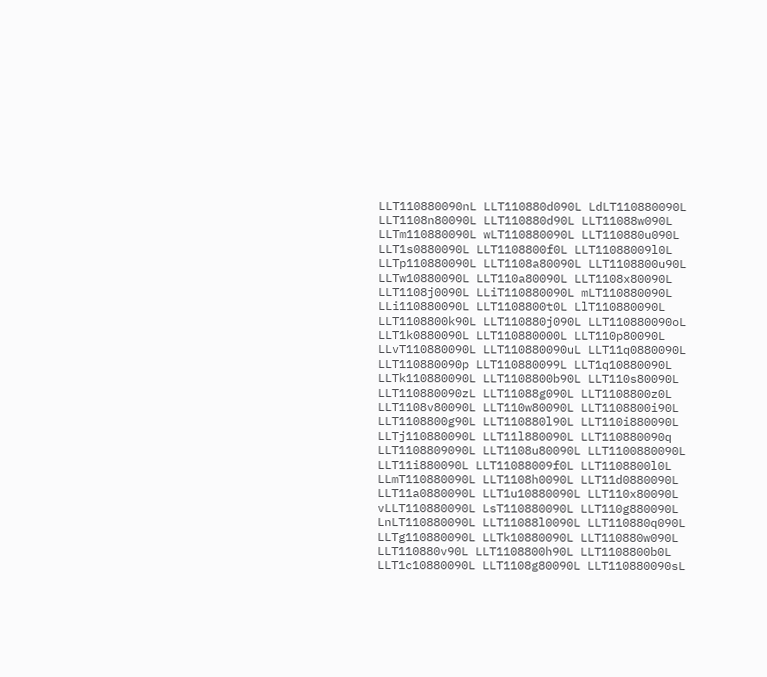LLT110880090nL LLT110880d090L LdLT110880090L LLT1108n80090L LLT110880d90L LLT11088w090L LLTm110880090L wLT110880090L LLT110880u090L LLT1s0880090L LLT1108800f0L LLT11088009l0L LLTp110880090L LLT1108a80090L LLT1108800u90L LLTw10880090L LLT110a80090L LLT1108x80090L LLT1108j0090L LLiT110880090L mLT110880090L LLi110880090L LLT1108800t0L LlT110880090L LLT1108800k90L LLT110880j090L LLT110880090oL LLT1k0880090L LLT110880000L LLT110p80090L LLvT110880090L LLT110880090uL LLT11q0880090L LLT110880090p LLT110880099L LLT1q10880090L LLTk110880090L LLT1108800b90L LLT110s80090L LLT110880090zL LLT11088g090L LLT1108800z0L LLT1108v80090L LLT110w80090L LLT1108800i90L LLT1108800g90L LLT110880l90L LLT110i880090L LLTj110880090L LLT11l880090L LLT110880090q LLT1108809090L LLT1108u80090L LLT1100880090L LLT11i880090L LLT11088009f0L LLT1108800l0L LLmT110880090L LLT1108h0090L LLT11d0880090L LLT11a0880090L LLT1u10880090L LLT110x80090L vLLT110880090L LsT110880090L LLT110g880090L LnLT110880090L LLT11088l0090L LLT110880q090L LLTg110880090L LLTk10880090L LLT110880w090L LLT110880v90L LLT1108800h90L LLT1108800b0L LLT1c10880090L LLT1108g80090L LLT110880090sL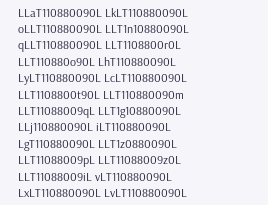LLaT110880090L LkLT110880090L oLLT110880090L LLT1n10880090L qLLT110880090L LLT1108800r0L LLT110880o90L LhT110880090L LyLT110880090L LcLT110880090L LLT1108800t90L LLT110880090m LLT11088009qL LLT1g10880090L LLj110880090L iLT110880090L LgT110880090L LLT1z0880090L LLT11088009pL LLT11088009z0L LLT11088009iL vLT110880090L LxLT110880090L LvLT110880090L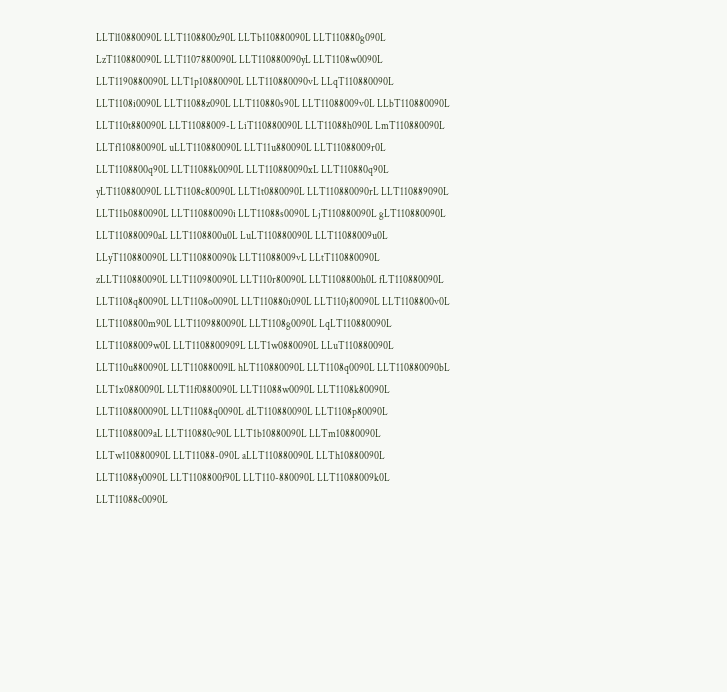LLTl10880090L LLT1108800z90L LLTb110880090L LLT110880g090L LzT110880090L LLT1107880090L LLT110880090yL LLT1108w0090L LLT1190880090L LLT1p10880090L LLT110880090vL LLqT110880090L LLT1108i0090L LLT11088z090L LLT110880s90L LLT11088009v0L LLbT110880090L LLT110t880090L LLT11088009-L LiT110880090L LLT11088h090L LmT110880090L LLTf110880090L uLLT110880090L LLT11u880090L LLT11088009r0L LLT1108800q90L LLT11088k0090L LLT110880090xL LLT110880q90L yLT110880090L LLT1108c80090L LLT1t0880090L LLT110880090rL LLT110889090L LLT11b0880090L LLT110880090i LLT11088s0090L LjT110880090L gLT110880090L LLT110880090aL LLT1108800u0L LuLT110880090L LLT11088009u0L LLyT110880090L LLT110880090k LLT11088009vL LLtT110880090L zLLT110880090L LLT110980090L LLT110r80090L LLT1108800h0L fLT110880090L LLT1108q80090L LLT1108o0090L LLT110880i090L LLT110j80090L LLT1108800v0L LLT1108800m90L LLT1109880090L LLT1108g0090L LqLT110880090L LLT11088009w0L LLT1108800909L LLT1w0880090L LLuT110880090L LLT110u880090L LLT11088009lL hLT110880090L LLT1108q0090L LLT110880090bL LLT1x0880090L LLT11f0880090L LLT11088w0090L LLT1108k80090L LLT1108800090L LLT11088q0090L dLT110880090L LLT1108p80090L LLT11088009aL LLT110880c90L LLT1b10880090L LLTm10880090L LLTw110880090L LLT11088-090L aLLT110880090L LLTh10880090L LLT11088y0090L LLT1108800f90L LLT110-880090L LLT11088009k0L LLT11088c0090L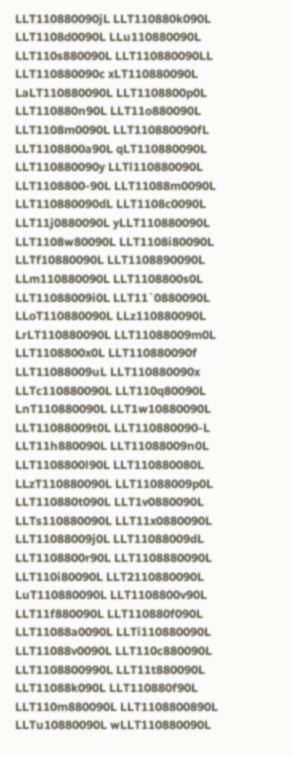LLT110880090jL LLT110880k090L LLT1108d0090L LLu110880090L LLT110s880090L LLT110880090LL LLT110880090c xLT110880090L LaLT110880090L LLT1108800p0L LLT110880n90L LLT11o880090L LLT1108m0090L LLT110880090fL LLT1108800a90L qLT110880090L LLT110880090y LLTl110880090L LLT1108800-90L LLT11088m0090L LLT110880090dL LLT1108c0090L LLT11j0880090L yLLT110880090L LLT1108w80090L LLT1108i80090L LLTf10880090L LLT1108890090L LLm110880090L LLT1108800s0L LLT11088009i0L LLT11`0880090L LLoT110880090L LLz110880090L LrLT110880090L LLT11088009m0L LLT1108800x0L LLT110880090f LLT11088009uL LLT110880090x LLTc110880090L LLT110q80090L LnT110880090L LLT1w10880090L LLT11088009t0L LLT110880090-L LLT11h880090L LLT11088009n0L LLT1108800l90L LLT110880080L LLzT110880090L LLT11088009p0L LLT110880t090L LLT1v0880090L LLTs110880090L LLT11x0880090L LLT11088009j0L LLT11088009dL LLT1108800r90L LLT1108880090L LLT110i80090L LLT2110880090L LuT110880090L LLT1108800v90L LLT11f880090L LLT110880f090L LLT11088a0090L LLTi110880090L LLT11088v0090L LLT110c880090L LLT1108800990L LLT11t880090L LLT11088k090L LLT110880f90L LLT110m880090L LLT1108800890L LLTu10880090L wLLT110880090L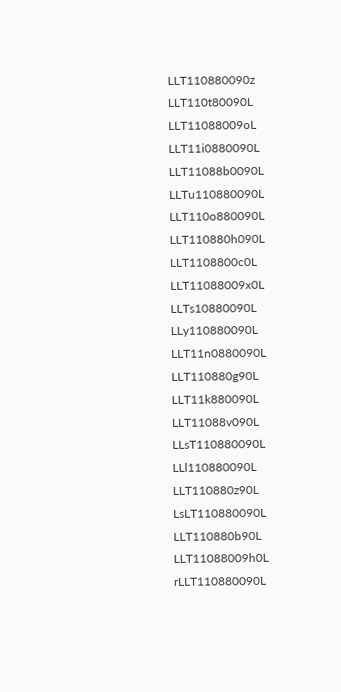LLT110880090z LLT110t80090L LLT11088009oL LLT11i0880090L LLT11088b0090L LLTu110880090L LLT110o880090L LLT110880h090L LLT1108800c0L LLT11088009x0L LLTs10880090L LLy110880090L LLT11n0880090L LLT110880g90L LLT11k880090L LLT11088v090L LLsT110880090L LLl110880090L LLT110880z90L LsLT110880090L LLT110880b90L LLT11088009h0L rLLT110880090L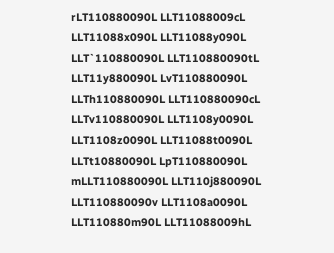rLT110880090L LLT11088009cL LLT11088x090L LLT11088y090L LLT`110880090L LLT110880090tL LLT11y880090L LvT110880090L LLTh110880090L LLT110880090cL LLTv110880090L LLT1108y0090L LLT1108z0090L LLT11088t0090L LLTt10880090L LpT110880090L mLLT110880090L LLT110j880090L LLT110880090v LLT1108a0090L LLT110880m90L LLT11088009hL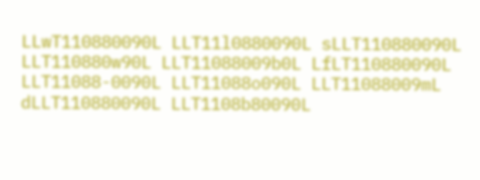LLwT110880090L LLT11l0880090L sLLT110880090L LLT110880w90L LLT11088009b0L LfLT110880090L LLT11088-0090L LLT11088o090L LLT11088009mL dLLT110880090L LLT1108b80090L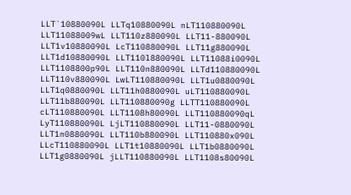LLT`10880090L LLTq10880090L nLT110880090L LLT11088009wL LLT110z880090L LLT11-880090L LLT1v10880090L LcT110880090L LLT11g880090L LLT1d10880090L LLT110l880090L LLT11088i0090L LLT1108800p90L LLT110n880090L LLTd110880090L LLT110v880090L LwLT110880090L LLT1u0880090L LLT1q0880090L LLT11h0880090L uLT110880090L LLT11b880090L LLT110880090g LLTT110880090L cLT110880090L LLT1108h80090L LLT110880090qL LyT110880090L LjLT110880090L LLT11-0880090L LLT1n0880090L LLT110b880090L LLT110880x090L LLcT110880090L LLT1t10880090L LLT1b0880090L LLT1g0880090L jLLT110880090L LLT1108s80090L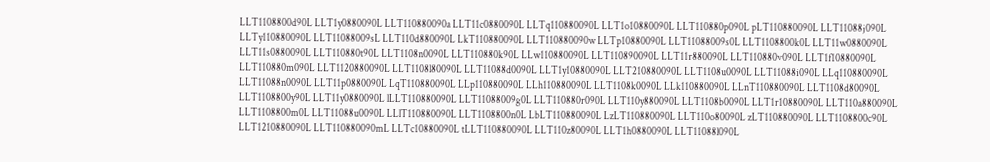LLT1108800d90L LLT1y0880090L LLT110880090a LLT11c0880090L LLTq110880090L LLT1o10880090L LLT110880p090L pLT110880090L LLT11088j090L LLTy110880090L LLT11088009sL LLT110d880090L LkT110880090L LLT110880090w LLTp10880090L LLT11088009s0L LLT1108800k0L LLT11w0880090L LLT11s0880090L LLT110880t90L LLT1108n0090L LLT110880k90L LLw110880090L LLT110890090L LLT11r880090L LLT110880v090L LLT1f10880090L LLT110880m090L LLT1120880090L LLT1108l80090L LLT11088d0090L LLT1y10880090L LLT210880090L LLT1108u0090L LLT11088i090L LLq110880090L LLT11088n0090L LLT11p0880090L LqT110880090L LLp110880090L LLh110880090L LLT1108k0090L LLk110880090L LLnT110880090L LLT1108d80090L LLT1108800y90L LLT11y0880090L lLLT110880090L LLT11088009g0L LLT110880r090L LLT110y880090L LLT1108b0090L LLT1r10880090L LLT110a880090L LLT1108800m0L LLT11088u0090L LLlT110880090L LLT1108800n0L LbLT110880090L LzLT110880090L LLT110o80090L zLT110880090L LLT1108800c90L LLT1210880090L LLT110880090mL LLTc10880090L tLLT110880090L LLT110z80090L LLT1h0880090L LLT11088l090L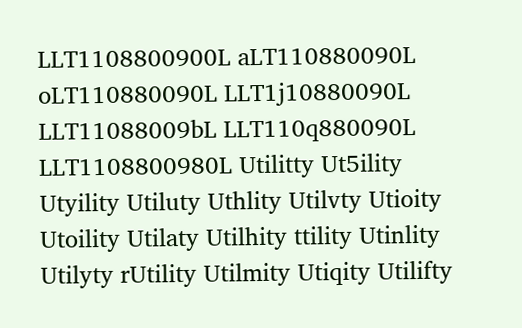LLT1108800900L aLT110880090L oLT110880090L LLT1j10880090L LLT11088009bL LLT110q880090L LLT1108800980L Utilitty Ut5ility Utyility Utiluty Uthlity Utilvty Utioity Utoility Utilaty Utilhity ttility Utinlity Utilyty rUtility Utilmity Utiqity Utilifty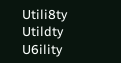Utili8ty Utildty U6ility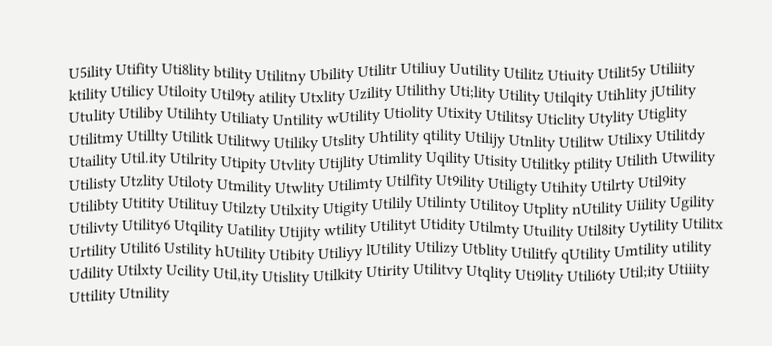U5ility Utifity Uti8lity btility Utilitny Ubility Utilitr Utiliuy Uutility Utilitz Utiuity Utilit5y Utiliity ktility Utilicy Utiloity Util9ty atility Utxlity Uzility Utilithy Uti;lity Utility Utilqity Utihlity jUtility Utulity Utiliby Utilihty Utiliaty Untility wUtility Utiolity Utixity Utilitsy Uticlity Utylity Utiglity Utilitmy Utillty Utilitk Utilitwy Utiliky Utslity Uhtility qtility Utilijy Utnlity Utilitw Utilixy Utilitdy Utaility Util.ity Utilrity Utipity Utvlity Utijlity Utimlity Uqility Utisity Utilitky ptility Utilith Utwility Utilisty Utzlity Utiloty Utmility Utwlity Utilimty Utilfity Ut9ility Utiligty Utihity Utilrty Util9ity Utilibty Utitity Utilituy Utilzty Utilxity Utigity Utilily Utilinty Utilitoy Utplity nUtility Uiility Ugility Utilivty Utility6 Utqility Uatility Utijity wtility Utilityt Utidity Utilmty Utuility Util8ity Uytility Utilitx Urtility Utilit6 Ustility hUtility Utibity Utiliyy lUtility Utilizy Utblity Utilitfy qUtility Umtility utility Udility Utilxty Ucility Util,ity Utislity Utilkity Utirity Utilitvy Utqlity Uti9lity Utili6ty Util;ity Utiiity Uttility Utnility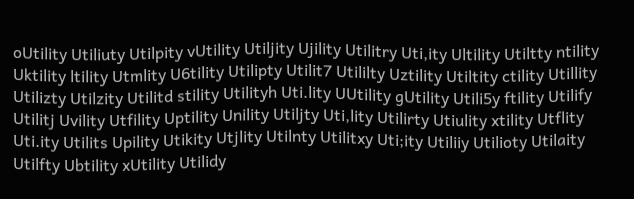oUtility Utiliuty Utilpity vUtility Utiljity Ujility Utilitry Uti,ity Ultility Utiltty ntility Uktility ltility Utmlity U6tility Utilipty Utilit7 Utililty Uztility Utiltity ctility Utillity Utilizty Utilzity Utilitd stility Utilityh Uti.lity UUtility gUtility Utili5y ftility Utilify Utilitj Uvility Utfility Uptility Unility Utiljty Uti,lity Utilirty Utiulity xtility Utflity Uti.ity Utilits Upility Utikity Utjlity Utilnty Utilitxy Uti;ity Utiliiy Utilioty Utilaity Utilfty Ubtility xUtility Utilidy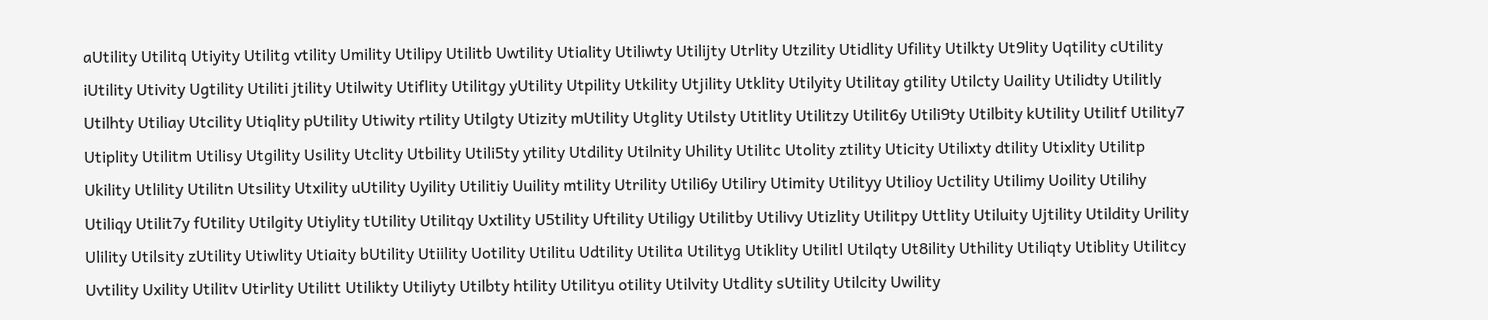aUtility Utilitq Utiyity Utilitg vtility Umility Utilipy Utilitb Uwtility Utiality Utiliwty Utilijty Utrlity Utzility Utidlity Ufility Utilkty Ut9lity Uqtility cUtility iUtility Utivity Ugtility Utiliti jtility Utilwity Utiflity Utilitgy yUtility Utpility Utkility Utjility Utklity Utilyity Utilitay gtility Utilcty Uaility Utilidty Utilitly Utilhty Utiliay Utcility Utiqlity pUtility Utiwity rtility Utilgty Utizity mUtility Utglity Utilsty Utitlity Utilitzy Utilit6y Utili9ty Utilbity kUtility Utilitf Utility7 Utiplity Utilitm Utilisy Utgility Usility Utclity Utbility Utili5ty ytility Utdility Utilnity Uhility Utilitc Utolity ztility Uticity Utilixty dtility Utixlity Utilitp Ukility Utlility Utilitn Utsility Utxility uUtility Uyility Utilitiy Uuility mtility Utrility Utili6y Utiliry Utimity Utilityy Utilioy Uctility Utilimy Uoility Utilihy Utiliqy Utilit7y fUtility Utilgity Utiylity tUtility Utilitqy Uxtility U5tility Uftility Utiligy Utilitby Utilivy Utizlity Utilitpy Uttlity Utiluity Ujtility Utildity Urility Ulility Utilsity zUtility Utiwlity Utiaity bUtility Utiility Uotility Utilitu Udtility Utilita Utilityg Utiklity Utilitl Utilqty Ut8ility Uthility Utiliqty Utiblity Utilitcy Uvtility Uxility Utilitv Utirlity Utilitt Utilikty Utiliyty Utilbty htility Utilityu otility Utilvity Utdlity sUtility Utilcity Uwility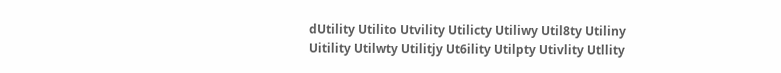dUtility Utilito Utvility Utilicty Utiliwy Util8ty Utiliny Uitility Utilwty Utilitjy Ut6ility Utilpty Utivlity Utllity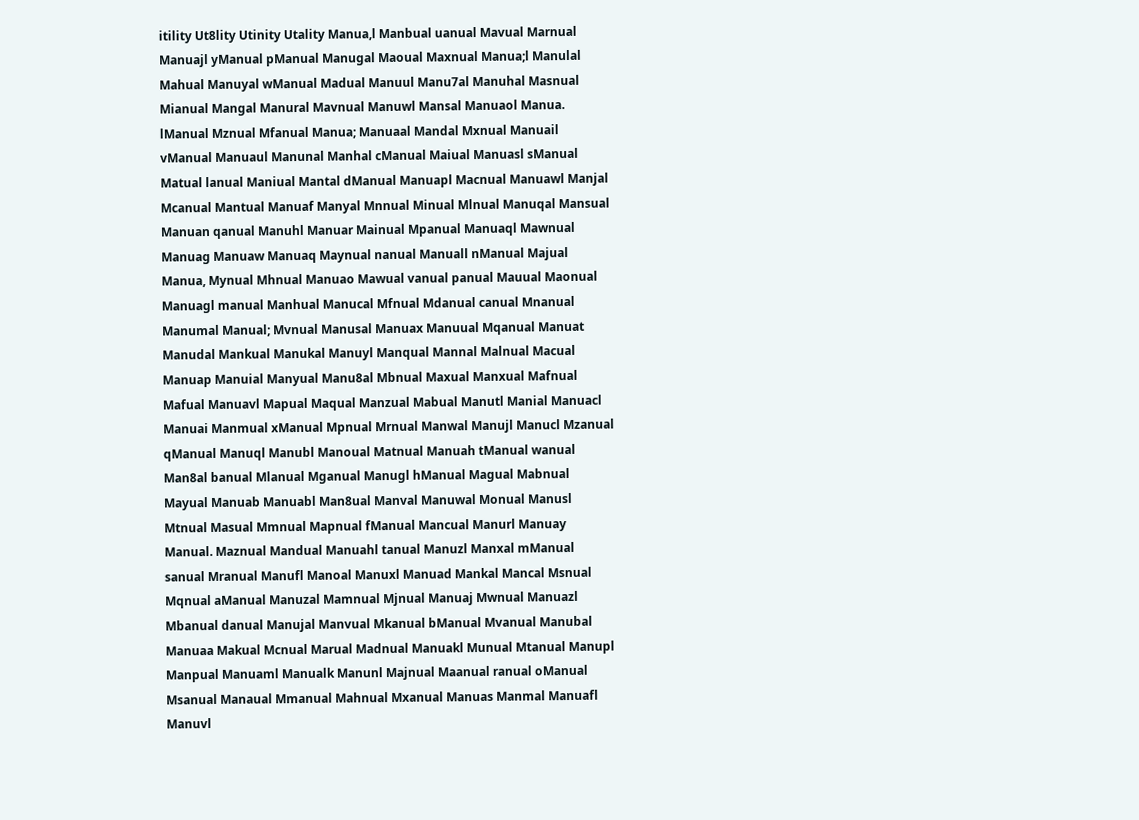itility Ut8lity Utinity Utality Manua,l Manbual uanual Mavual Marnual Manuajl yManual pManual Manugal Maoual Maxnual Manua;l Manulal Mahual Manuyal wManual Madual Manuul Manu7al Manuhal Masnual Mianual Mangal Manural Mavnual Manuwl Mansal Manuaol Manua. lManual Mznual Mfanual Manua; Manuaal Mandal Mxnual Manuail vManual Manuaul Manunal Manhal cManual Maiual Manuasl sManual Matual lanual Maniual Mantal dManual Manuapl Macnual Manuawl Manjal Mcanual Mantual Manuaf Manyal Mnnual Minual Mlnual Manuqal Mansual Manuan qanual Manuhl Manuar Mainual Mpanual Manuaql Mawnual Manuag Manuaw Manuaq Maynual nanual Manuall nManual Majual Manua, Mynual Mhnual Manuao Mawual vanual panual Mauual Maonual Manuagl manual Manhual Manucal Mfnual Mdanual canual Mnanual Manumal Manual; Mvnual Manusal Manuax Manuual Mqanual Manuat Manudal Mankual Manukal Manuyl Manqual Mannal Malnual Macual Manuap Manuial Manyual Manu8al Mbnual Maxual Manxual Mafnual Mafual Manuavl Mapual Maqual Manzual Mabual Manutl Manial Manuacl Manuai Manmual xManual Mpnual Mrnual Manwal Manujl Manucl Mzanual qManual Manuql Manubl Manoual Matnual Manuah tManual wanual Man8al banual Mlanual Mganual Manugl hManual Magual Mabnual Mayual Manuab Manuabl Man8ual Manval Manuwal Monual Manusl Mtnual Masual Mmnual Mapnual fManual Mancual Manurl Manuay Manual. Maznual Mandual Manuahl tanual Manuzl Manxal mManual sanual Mranual Manufl Manoal Manuxl Manuad Mankal Mancal Msnual Mqnual aManual Manuzal Mamnual Mjnual Manuaj Mwnual Manuazl Mbanual danual Manujal Manvual Mkanual bManual Mvanual Manubal Manuaa Makual Mcnual Marual Madnual Manuakl Munual Mtanual Manupl Manpual Manuaml Manualk Manunl Majnual Maanual ranual oManual Msanual Manaual Mmanual Mahnual Mxanual Manuas Manmal Manuafl Manuvl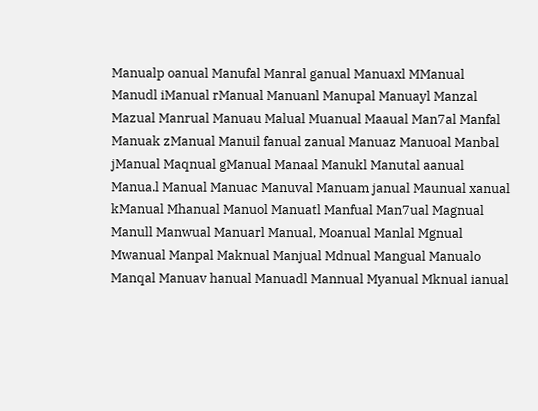Manualp oanual Manufal Manral ganual Manuaxl MManual Manudl iManual rManual Manuanl Manupal Manuayl Manzal Mazual Manrual Manuau Malual Muanual Maaual Man7al Manfal Manuak zManual Manuil fanual zanual Manuaz Manuoal Manbal jManual Maqnual gManual Manaal Manukl Manutal aanual Manua.l Manual Manuac Manuval Manuam janual Maunual xanual kManual Mhanual Manuol Manuatl Manfual Man7ual Magnual Manull Manwual Manuarl Manual, Moanual Manlal Mgnual Mwanual Manpal Maknual Manjual Mdnual Mangual Manualo Manqal Manuav hanual Manuadl Mannual Myanual Mknual ianual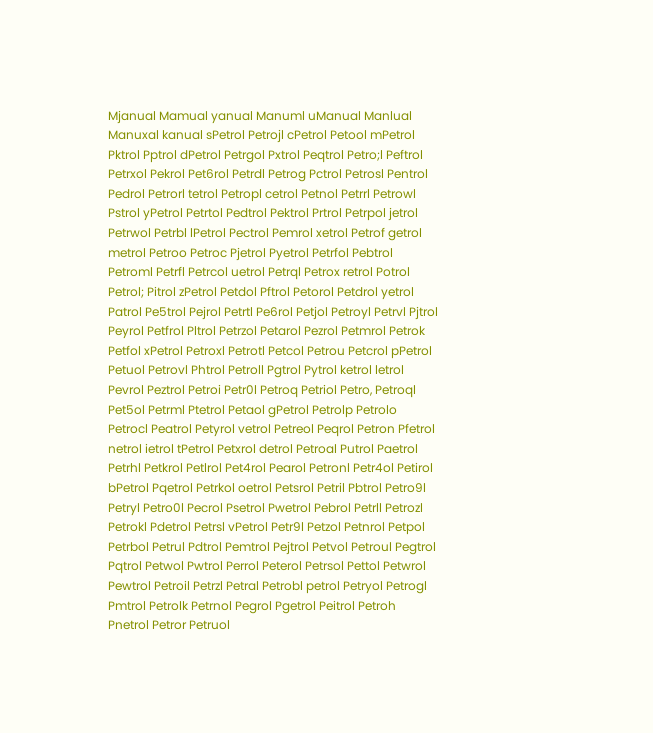Mjanual Mamual yanual Manuml uManual Manlual Manuxal kanual sPetrol Petrojl cPetrol Petool mPetrol Pktrol Pptrol dPetrol Petrgol Pxtrol Peqtrol Petro;l Peftrol Petrxol Pekrol Pet6rol Petrdl Petrog Pctrol Petrosl Pentrol Pedrol Petrorl tetrol Petropl cetrol Petnol Petrrl Petrowl Pstrol yPetrol Petrtol Pedtrol Pektrol Prtrol Petrpol jetrol Petrwol Petrbl lPetrol Pectrol Pemrol xetrol Petrof getrol metrol Petroo Petroc Pjetrol Pyetrol Petrfol Pebtrol Petroml Petrfl Petrcol uetrol Petrql Petrox retrol Potrol Petrol; Pitrol zPetrol Petdol Pftrol Petorol Petdrol yetrol Patrol Pe5trol Pejrol Petrtl Pe6rol Petjol Petroyl Petrvl Pjtrol Peyrol Petfrol Pltrol Petrzol Petarol Pezrol Petmrol Petrok Petfol xPetrol Petroxl Petrotl Petcol Petrou Petcrol pPetrol Petuol Petrovl Phtrol Petroll Pgtrol Pytrol ketrol letrol Pevrol Peztrol Petroi Petr0l Petroq Petriol Petro, Petroql Pet5ol Petrml Ptetrol Petaol gPetrol Petrolp Petrolo Petrocl Peatrol Petyrol vetrol Petreol Peqrol Petron Pfetrol netrol ietrol tPetrol Petxrol detrol Petroal Putrol Paetrol Petrhl Petkrol Petlrol Pet4rol Pearol Petronl Petr4ol Petirol bPetrol Pqetrol Petrkol oetrol Petsrol Petril Pbtrol Petro9l Petryl Petro0l Pecrol Psetrol Pwetrol Pebrol Petrll Petrozl Petrokl Pdetrol Petrsl vPetrol Petr9l Petzol Petnrol Petpol Petrbol Petrul Pdtrol Pemtrol Pejtrol Petvol Petroul Pegtrol Pqtrol Petwol Pwtrol Perrol Peterol Petrsol Pettol Petwrol Pewtrol Petroil Petrzl Petral Petrobl petrol Petryol Petrogl Pmtrol Petrolk Petrnol Pegrol Pgetrol Peitrol Petroh Pnetrol Petror Petruol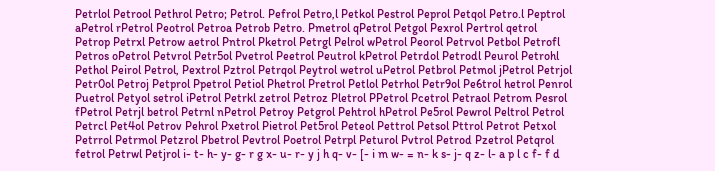Petrlol Petrool Pethrol Petro; Petrol. Pefrol Petro,l Petkol Pestrol Peprol Petqol Petro.l Peptrol aPetrol rPetrol Peotrol Petroa Petrob Petro. Pmetrol qPetrol Petgol Pexrol Pertrol qetrol Petrop Petrxl Petrow aetrol Pntrol Pketrol Petrgl Pelrol wPetrol Peorol Petrvol Petbol Petrofl Petros oPetrol Petvrol Petr5ol Pvetrol Peetrol Peutrol kPetrol Petrdol Petrodl Peurol Petrohl Pethol Peirol Petrol, Pextrol Pztrol Petrqol Peytrol wetrol uPetrol Petbrol Petmol jPetrol Petrjol Petr0ol Petroj Petprol Ppetrol Petiol Phetrol Pretrol Petlol Petrhol Petr9ol Pe6trol hetrol Penrol Puetrol Petyol setrol iPetrol Petrkl zetrol Petroz Pletrol PPetrol Pcetrol Petraol Petrom Pesrol fPetrol Petrjl betrol Petrnl nPetrol Petroy Petgrol Pehtrol hPetrol Pe5rol Pewrol Peltrol Petrol Petrcl Pet4ol Petrov Pehrol Pxetrol Pietrol Pet5rol Peteol Pettrol Petsol Pttrol Petrot Petxol Petrrol Petrmol Petzrol Pbetrol Pevtrol Poetrol Petrpl Peturol Pvtrol Petrod Pzetrol Petqrol fetrol Petrwl Petjrol i- t- h- y- g- r g x- u- r- y j h q- v- [- i m w- = n- k s- j- q z- l- a p l c f- f d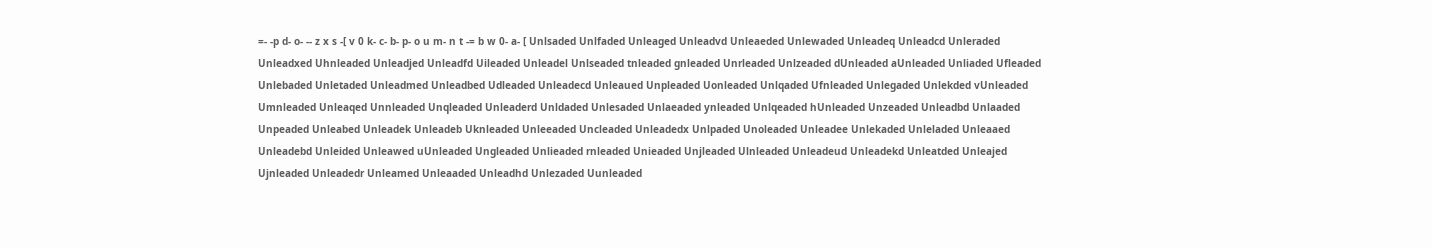=- -p d- o- -- z x s -[ v 0 k- c- b- p- o u m- n t -= b w 0- a- [ Unlsaded Unlfaded Unleaged Unleadvd Unleaeded Unlewaded Unleadeq Unleadcd Unleraded Unleadxed Uhnleaded Unleadjed Unleadfd Uileaded Unleadel Unlseaded tnleaded gnleaded Unrleaded Unlzeaded dUnleaded aUnleaded Unliaded Ufleaded Unlebaded Unletaded Unleadmed Unleadbed Udleaded Unleadecd Unleaued Unpleaded Uonleaded Unlqaded Ufnleaded Unlegaded Unlekded vUnleaded Umnleaded Unleaqed Unnleaded Unqleaded Unleaderd Unldaded Unlesaded Unlaeaded ynleaded Unlqeaded hUnleaded Unzeaded Unleadbd Unlaaded Unpeaded Unleabed Unleadek Unleadeb Uknleaded Unleeaded Uncleaded Unleadedx Unlpaded Unoleaded Unleadee Unlekaded Unleladed Unleaaed Unleadebd Unleided Unleawed uUnleaded Ungleaded Unlieaded rnleaded Unieaded Unjleaded Ulnleaded Unleadeud Unleadekd Unleatded Unleajed Ujnleaded Unleadedr Unleamed Unleaaded Unleadhd Unlezaded Uunleaded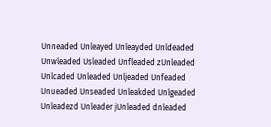Unneaded Unleayed Unleayded Unldeaded Unwleaded Usleaded Unfleaded zUnleaded Unlcaded Unleaded Unljeaded Unfeaded Unueaded Unseaded Unleakded Unlgeaded Unleadezd Unleader jUnleaded dnleaded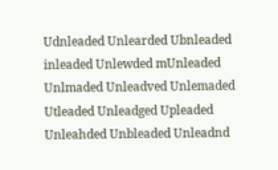Udnleaded Unlearded Ubnleaded inleaded Unlewded mUnleaded Unlmaded Unleadved Unlemaded Utleaded Unleadged Upleaded Unleahded Unbleaded Unleadnd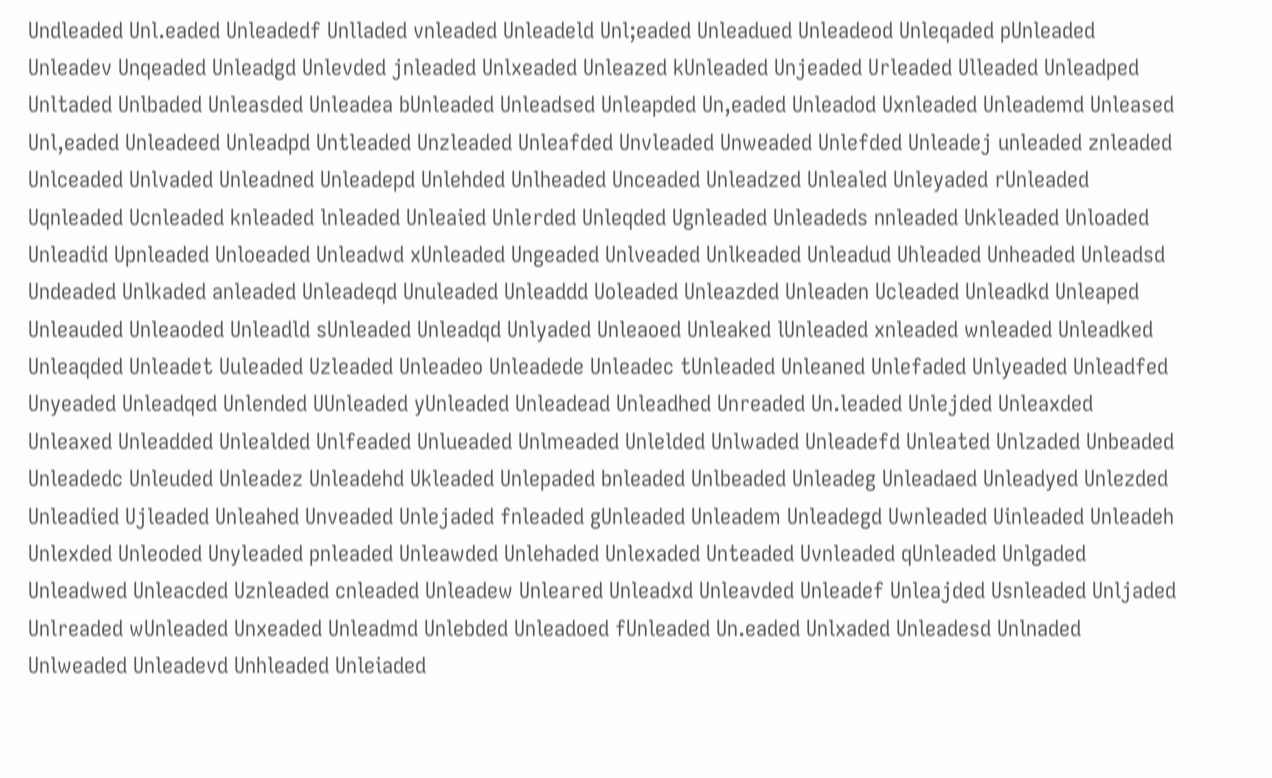Undleaded Unl.eaded Unleadedf Unlladed vnleaded Unleadeld Unl;eaded Unleadued Unleadeod Unleqaded pUnleaded Unleadev Unqeaded Unleadgd Unlevded jnleaded Unlxeaded Unleazed kUnleaded Unjeaded Urleaded Ulleaded Unleadped Unltaded Unlbaded Unleasded Unleadea bUnleaded Unleadsed Unleapded Un,eaded Unleadod Uxnleaded Unleademd Unleased Unl,eaded Unleadeed Unleadpd Untleaded Unzleaded Unleafded Unvleaded Unweaded Unlefded Unleadej unleaded znleaded Unlceaded Unlvaded Unleadned Unleadepd Unlehded Unlheaded Unceaded Unleadzed Unlealed Unleyaded rUnleaded Uqnleaded Ucnleaded knleaded lnleaded Unleaied Unlerded Unleqded Ugnleaded Unleadeds nnleaded Unkleaded Unloaded Unleadid Upnleaded Unloeaded Unleadwd xUnleaded Ungeaded Unlveaded Unlkeaded Unleadud Uhleaded Unheaded Unleadsd Undeaded Unlkaded anleaded Unleadeqd Unuleaded Unleaddd Uoleaded Unleazded Unleaden Ucleaded Unleadkd Unleaped Unleauded Unleaoded Unleadld sUnleaded Unleadqd Unlyaded Unleaoed Unleaked lUnleaded xnleaded wnleaded Unleadked Unleaqded Unleadet Uuleaded Uzleaded Unleadeo Unleadede Unleadec tUnleaded Unleaned Unlefaded Unlyeaded Unleadfed Unyeaded Unleadqed Unlended UUnleaded yUnleaded Unleadead Unleadhed Unreaded Un.leaded Unlejded Unleaxded Unleaxed Unleadded Unlealded Unlfeaded Unlueaded Unlmeaded Unlelded Unlwaded Unleadefd Unleated Unlzaded Unbeaded Unleadedc Unleuded Unleadez Unleadehd Ukleaded Unlepaded bnleaded Unlbeaded Unleadeg Unleadaed Unleadyed Unlezded Unleadied Ujleaded Unleahed Unveaded Unlejaded fnleaded gUnleaded Unleadem Unleadegd Uwnleaded Uinleaded Unleadeh Unlexded Unleoded Unyleaded pnleaded Unleawded Unlehaded Unlexaded Unteaded Uvnleaded qUnleaded Unlgaded Unleadwed Unleacded Uznleaded cnleaded Unleadew Unleared Unleadxd Unleavded Unleadef Unleajded Usnleaded Unljaded Unlreaded wUnleaded Unxeaded Unleadmd Unlebded Unleadoed fUnleaded Un.eaded Unlxaded Unleadesd Unlnaded Unlweaded Unleadevd Unhleaded Unleiaded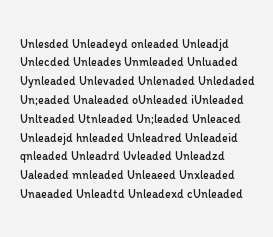Unlesded Unleadeyd onleaded Unleadjd Unlecded Unleades Unmleaded Unluaded Uynleaded Unlevaded Unlenaded Unledaded Un;eaded Unaleaded oUnleaded iUnleaded Unlteaded Utnleaded Un;leaded Unleaced Unleadejd hnleaded Unleadred Unleadeid qnleaded Unleadrd Uvleaded Unleadzd Ualeaded mnleaded Unleaeed Unxleaded Unaeaded Unleadtd Unleadexd cUnleaded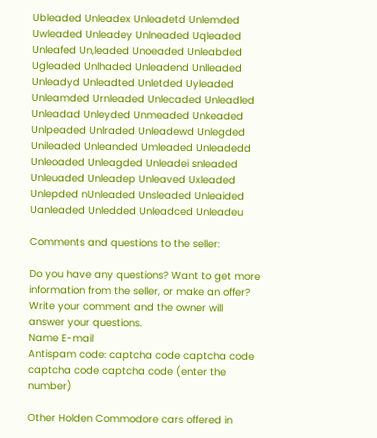Ubleaded Unleadex Unleadetd Unlemded Uwleaded Unleadey Unlneaded Uqleaded Unleafed Un,leaded Unoeaded Unleabded Ugleaded Unlhaded Unleadend Unlleaded Unleadyd Unleadted Unletded Uyleaded Unleamded Urnleaded Unlecaded Unleadled Unleadad Unleyded Unmeaded Unkeaded Unlpeaded Unlraded Unleadewd Unlegded Unileaded Unleanded Umleaded Unleadedd Unleoaded Unleagded Unleadei snleaded Unleuaded Unleadep Unleaved Uxleaded Unlepded nUnleaded Unsleaded Unleaided Uanleaded Unledded Unleadced Unleadeu

Comments and questions to the seller:

Do you have any questions? Want to get more information from the seller, or make an offer? Write your comment and the owner will answer your questions.
Name E-mail
Antispam code: captcha code captcha code captcha code captcha code (enter the number)

Other Holden Commodore cars offered in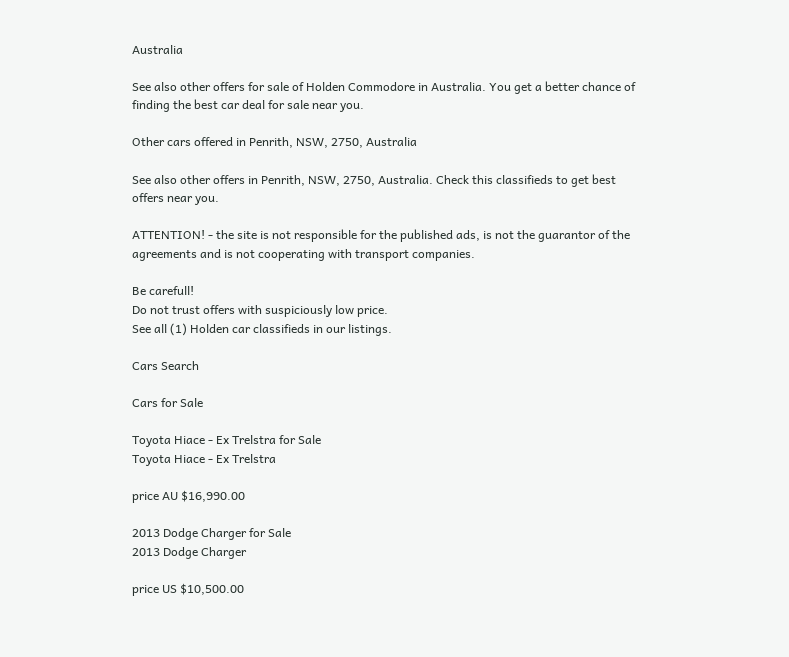Australia

See also other offers for sale of Holden Commodore in Australia. You get a better chance of finding the best car deal for sale near you.

Other cars offered in Penrith, NSW, 2750, Australia

See also other offers in Penrith, NSW, 2750, Australia. Check this classifieds to get best offers near you.

ATTENTION! - the site is not responsible for the published ads, is not the guarantor of the agreements and is not cooperating with transport companies.

Be carefull!
Do not trust offers with suspiciously low price.
See all (1) Holden car classifieds in our listings.

Cars Search

Cars for Sale

Toyota Hiace - Ex Trelstra for Sale
Toyota Hiace - Ex Trelstra

price AU $16,990.00

2013 Dodge Charger for Sale
2013 Dodge Charger

price US $10,500.00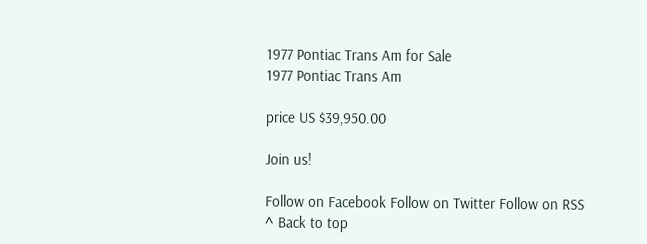1977 Pontiac Trans Am for Sale
1977 Pontiac Trans Am

price US $39,950.00

Join us!

Follow on Facebook Follow on Twitter Follow on RSS
^ Back to top